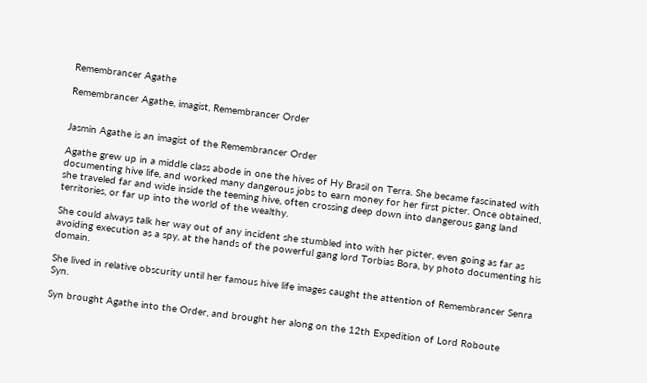Remembrancer Agathe

Remembrancer Agathe, imagist, Remembrancer Order


Jasmin Agathe is an imagist of the Remembrancer Order

Agathe grew up in a middle class abode in one the hives of Hy Brasil on Terra. She became fascinated with documenting hive life, and worked many dangerous jobs to earn money for her first picter. Once obtained, she traveled far and wide inside the teeming hive, often crossing deep down into dangerous gang land territories, or far up into the world of the wealthy.

She could always talk her way out of any incident she stumbled into with her picter, even going as far as avoiding execution as a spy, at the hands of the powerful gang lord Torbias Bora, by photo documenting his domain.

She lived in relative obscurity until her famous hive life images caught the attention of Remembrancer Senra Syn.

Syn brought Agathe into the Order, and brought her along on the 12th Expedition of Lord Roboute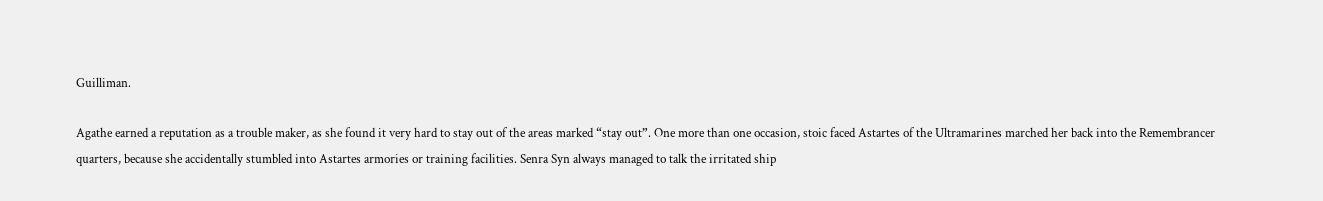Guilliman.

Agathe earned a reputation as a trouble maker, as she found it very hard to stay out of the areas marked “stay out”. One more than one occasion, stoic faced Astartes of the Ultramarines marched her back into the Remembrancer quarters, because she accidentally stumbled into Astartes armories or training facilities. Senra Syn always managed to talk the irritated ship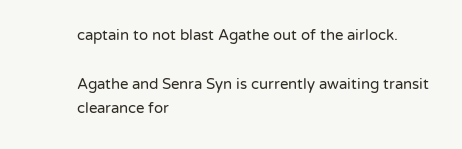captain to not blast Agathe out of the airlock.

Agathe and Senra Syn is currently awaiting transit clearance for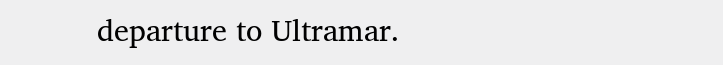departure to Ultramar.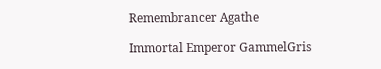Remembrancer Agathe

Immortal Emperor GammelGris